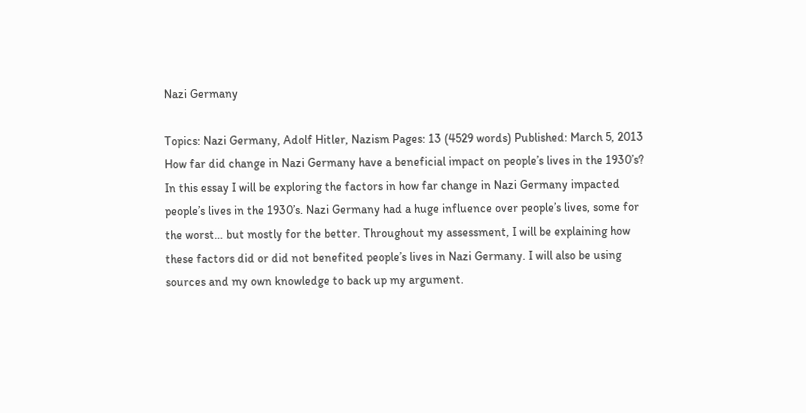Nazi Germany

Topics: Nazi Germany, Adolf Hitler, Nazism Pages: 13 (4529 words) Published: March 5, 2013
How far did change in Nazi Germany have a beneficial impact on people’s lives in the 1930’s? In this essay I will be exploring the factors in how far change in Nazi Germany impacted people’s lives in the 1930’s. Nazi Germany had a huge influence over people’s lives, some for the worst… but mostly for the better. Throughout my assessment, I will be explaining how these factors did or did not benefited people’s lives in Nazi Germany. I will also be using sources and my own knowledge to back up my argument.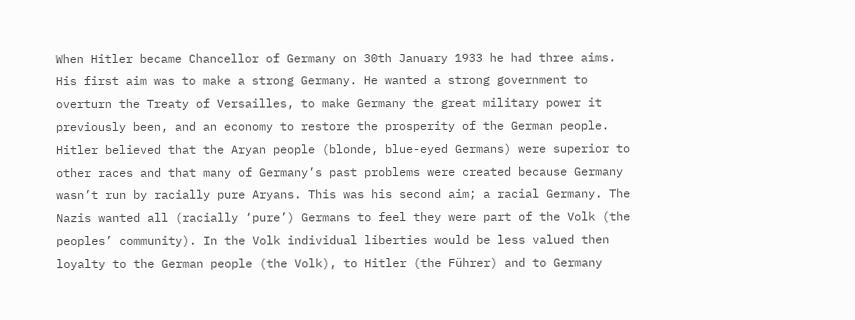When Hitler became Chancellor of Germany on 30th January 1933 he had three aims. His first aim was to make a strong Germany. He wanted a strong government to overturn the Treaty of Versailles, to make Germany the great military power it previously been, and an economy to restore the prosperity of the German people. Hitler believed that the Aryan people (blonde, blue-eyed Germans) were superior to other races and that many of Germany’s past problems were created because Germany wasn’t run by racially pure Aryans. This was his second aim; a racial Germany. The Nazis wanted all (racially ‘pure’) Germans to feel they were part of the Volk (the peoples’ community). In the Volk individual liberties would be less valued then loyalty to the German people (the Volk), to Hitler (the Führer) and to Germany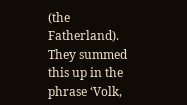(the Fatherland). They summed this up in the phrase ‘Volk,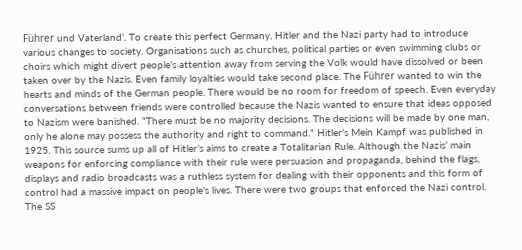Führer und Vaterland’. To create this perfect Germany, Hitler and the Nazi party had to introduce various changes to society. Organisations such as churches, political parties or even swimming clubs or choirs which might divert people’s attention away from serving the Volk would have dissolved or been taken over by the Nazis. Even family loyalties would take second place. The Führer wanted to win the hearts and minds of the German people. There would be no room for freedom of speech. Even everyday conversations between friends were controlled because the Nazis wanted to ensure that ideas opposed to Nazism were banished. “There must be no majority decisions. The decisions will be made by one man, only he alone may possess the authority and right to command.” Hitler’s Mein Kampf was published in 1925. This source sums up all of Hitler’s aims to create a Totalitarian Rule. Although the Nazis’ main weapons for enforcing compliance with their rule were persuasion and propaganda, behind the flags, displays and radio broadcasts was a ruthless system for dealing with their opponents and this form of control had a massive impact on people’s lives. There were two groups that enforced the Nazi control. The SS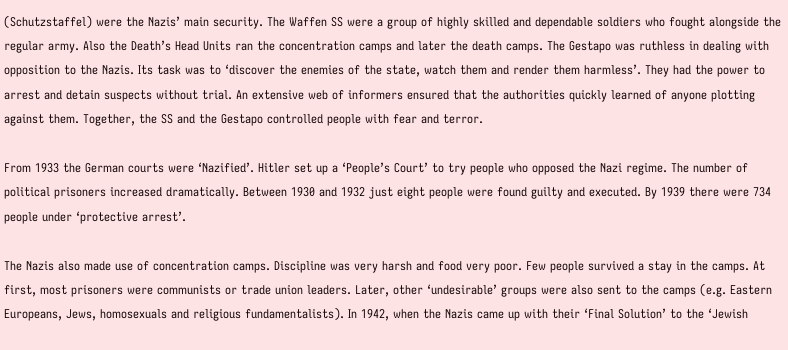(Schutzstaffel) were the Nazis’ main security. The Waffen SS were a group of highly skilled and dependable soldiers who fought alongside the regular army. Also the Death’s Head Units ran the concentration camps and later the death camps. The Gestapo was ruthless in dealing with opposition to the Nazis. Its task was to ‘discover the enemies of the state, watch them and render them harmless’. They had the power to arrest and detain suspects without trial. An extensive web of informers ensured that the authorities quickly learned of anyone plotting against them. Together, the SS and the Gestapo controlled people with fear and terror.

From 1933 the German courts were ‘Nazified’. Hitler set up a ‘People’s Court’ to try people who opposed the Nazi regime. The number of political prisoners increased dramatically. Between 1930 and 1932 just eight people were found guilty and executed. By 1939 there were 734 people under ‘protective arrest’.

The Nazis also made use of concentration camps. Discipline was very harsh and food very poor. Few people survived a stay in the camps. At first, most prisoners were communists or trade union leaders. Later, other ‘undesirable’ groups were also sent to the camps (e.g. Eastern Europeans, Jews, homosexuals and religious fundamentalists). In 1942, when the Nazis came up with their ‘Final Solution’ to the ‘Jewish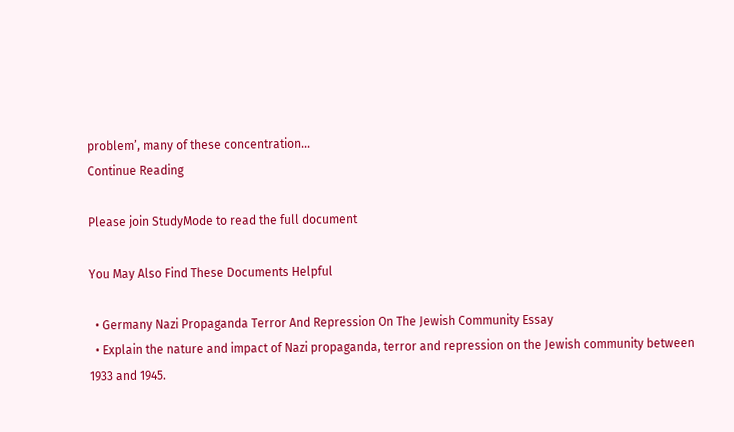problem’, many of these concentration...
Continue Reading

Please join StudyMode to read the full document

You May Also Find These Documents Helpful

  • Germany Nazi Propaganda Terror And Repression On The Jewish Community Essay
  • Explain the nature and impact of Nazi propaganda, terror and repression on the Jewish community between 1933 and 1945.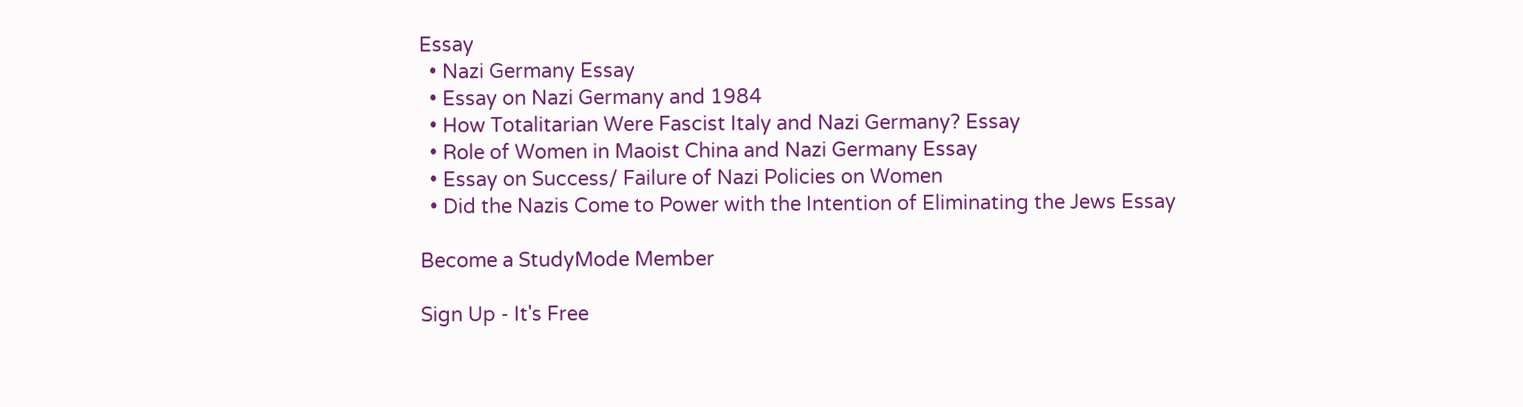Essay
  • Nazi Germany Essay
  • Essay on Nazi Germany and 1984
  • How Totalitarian Were Fascist Italy and Nazi Germany? Essay
  • Role of Women in Maoist China and Nazi Germany Essay
  • Essay on Success/ Failure of Nazi Policies on Women
  • Did the Nazis Come to Power with the Intention of Eliminating the Jews Essay

Become a StudyMode Member

Sign Up - It's Free